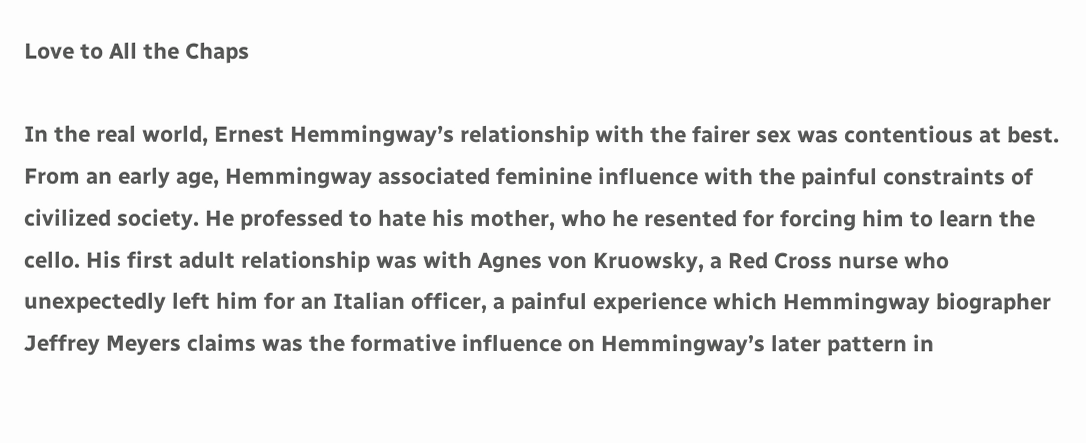Love to All the Chaps

In the real world, Ernest Hemmingway’s relationship with the fairer sex was contentious at best.  From an early age, Hemmingway associated feminine influence with the painful constraints of civilized society. He professed to hate his mother, who he resented for forcing him to learn the cello. His first adult relationship was with Agnes von Kruowsky, a Red Cross nurse who unexpectedly left him for an Italian officer, a painful experience which Hemmingway biographer Jeffrey Meyers claims was the formative influence on Hemmingway’s later pattern in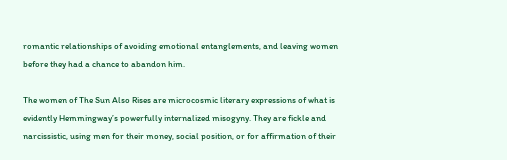romantic relationships of avoiding emotional entanglements, and leaving women before they had a chance to abandon him.

The women of The Sun Also Rises are microcosmic literary expressions of what is evidently Hemmingway’s powerfully internalized misogyny. They are fickle and narcissistic, using men for their money, social position, or for affirmation of their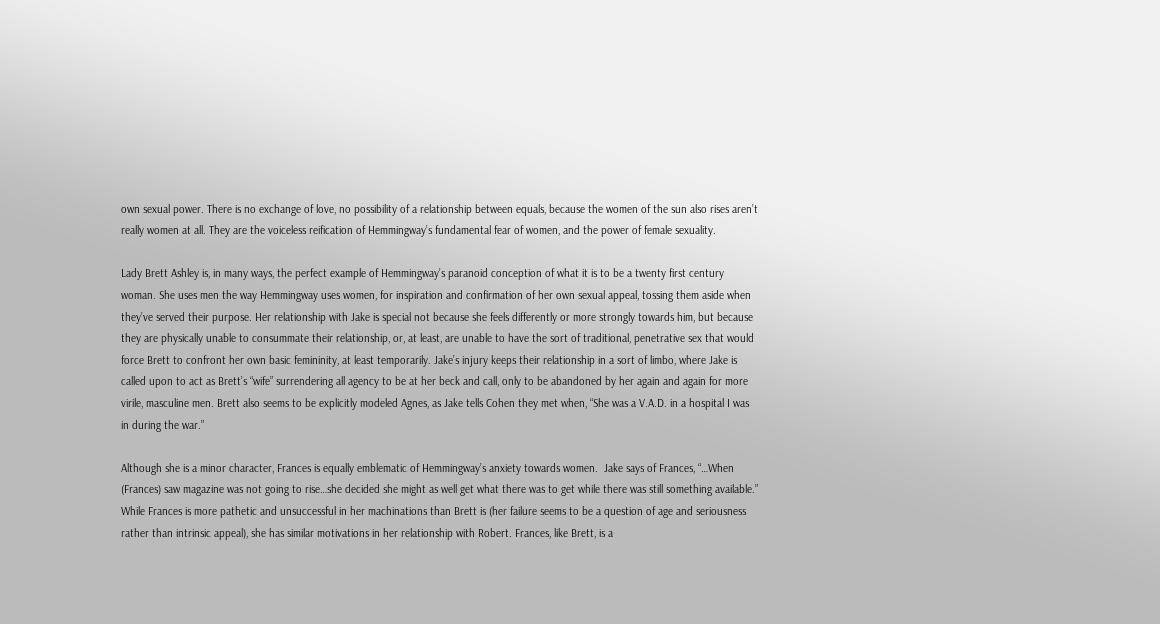own sexual power. There is no exchange of love, no possibility of a relationship between equals, because the women of the sun also rises aren’t really women at all. They are the voiceless reification of Hemmingway’s fundamental fear of women, and the power of female sexuality.

Lady Brett Ashley is, in many ways, the perfect example of Hemmingway’s paranoid conception of what it is to be a twenty first century woman. She uses men the way Hemmingway uses women, for inspiration and confirmation of her own sexual appeal, tossing them aside when they’ve served their purpose. Her relationship with Jake is special not because she feels differently or more strongly towards him, but because they are physically unable to consummate their relationship, or, at least, are unable to have the sort of traditional, penetrative sex that would force Brett to confront her own basic femininity, at least temporarily. Jake’s injury keeps their relationship in a sort of limbo, where Jake is called upon to act as Brett’s “wife” surrendering all agency to be at her beck and call, only to be abandoned by her again and again for more virile, masculine men. Brett also seems to be explicitly modeled Agnes, as Jake tells Cohen they met when, “She was a V.A.D. in a hospital I was in during the war.”

Although she is a minor character, Frances is equally emblematic of Hemmingway’s anxiety towards women.  Jake says of Frances, “…When (Frances) saw magazine was not going to rise…she decided she might as well get what there was to get while there was still something available.” While Frances is more pathetic and unsuccessful in her machinations than Brett is (her failure seems to be a question of age and seriousness rather than intrinsic appeal), she has similar motivations in her relationship with Robert. Frances, like Brett, is a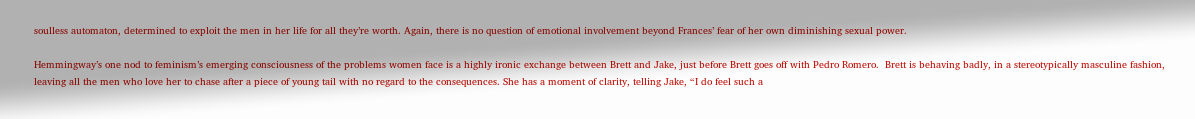soulless automaton, determined to exploit the men in her life for all they’re worth. Again, there is no question of emotional involvement beyond Frances’ fear of her own diminishing sexual power.

Hemmingway’s one nod to feminism’s emerging consciousness of the problems women face is a highly ironic exchange between Brett and Jake, just before Brett goes off with Pedro Romero.  Brett is behaving badly, in a stereotypically masculine fashion, leaving all the men who love her to chase after a piece of young tail with no regard to the consequences. She has a moment of clarity, telling Jake, “I do feel such a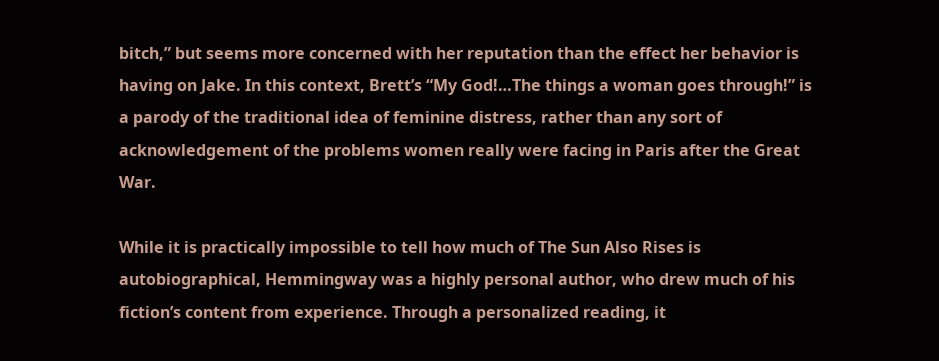bitch,” but seems more concerned with her reputation than the effect her behavior is having on Jake. In this context, Brett’s “My God!…The things a woman goes through!” is a parody of the traditional idea of feminine distress, rather than any sort of acknowledgement of the problems women really were facing in Paris after the Great War.

While it is practically impossible to tell how much of The Sun Also Rises is autobiographical, Hemmingway was a highly personal author, who drew much of his fiction’s content from experience. Through a personalized reading, it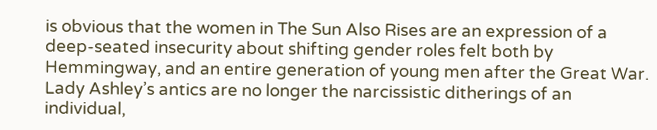is obvious that the women in The Sun Also Rises are an expression of a deep-seated insecurity about shifting gender roles felt both by Hemmingway, and an entire generation of young men after the Great War. Lady Ashley’s antics are no longer the narcissistic ditherings of an individual,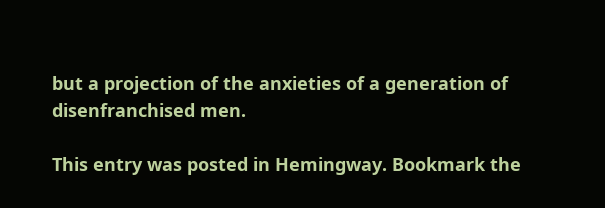but a projection of the anxieties of a generation of disenfranchised men.

This entry was posted in Hemingway. Bookmark the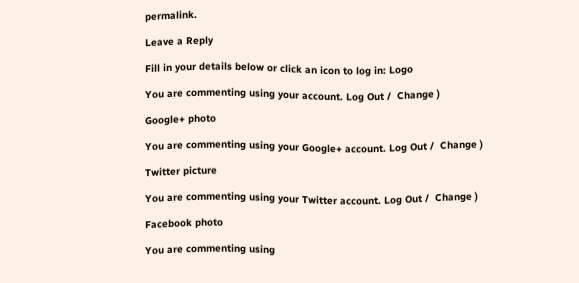permalink.

Leave a Reply

Fill in your details below or click an icon to log in: Logo

You are commenting using your account. Log Out /  Change )

Google+ photo

You are commenting using your Google+ account. Log Out /  Change )

Twitter picture

You are commenting using your Twitter account. Log Out /  Change )

Facebook photo

You are commenting using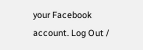your Facebook account. Log Out /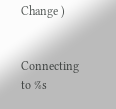Change )


Connecting to %s